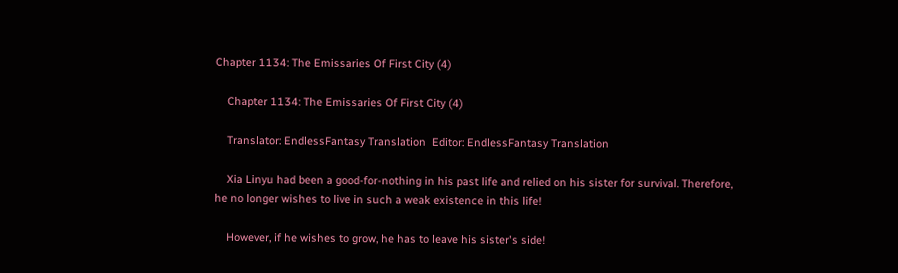Chapter 1134: The Emissaries Of First City (4)

    Chapter 1134: The Emissaries Of First City (4)

    Translator: EndlessFantasy Translation  Editor: EndlessFantasy Translation

    Xia Linyu had been a good-for-nothing in his past life and relied on his sister for survival. Therefore, he no longer wishes to live in such a weak existence in this life!

    However, if he wishes to grow, he has to leave his sister's side!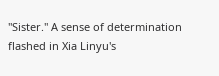"Sister." A sense of determination flashed in Xia Linyu's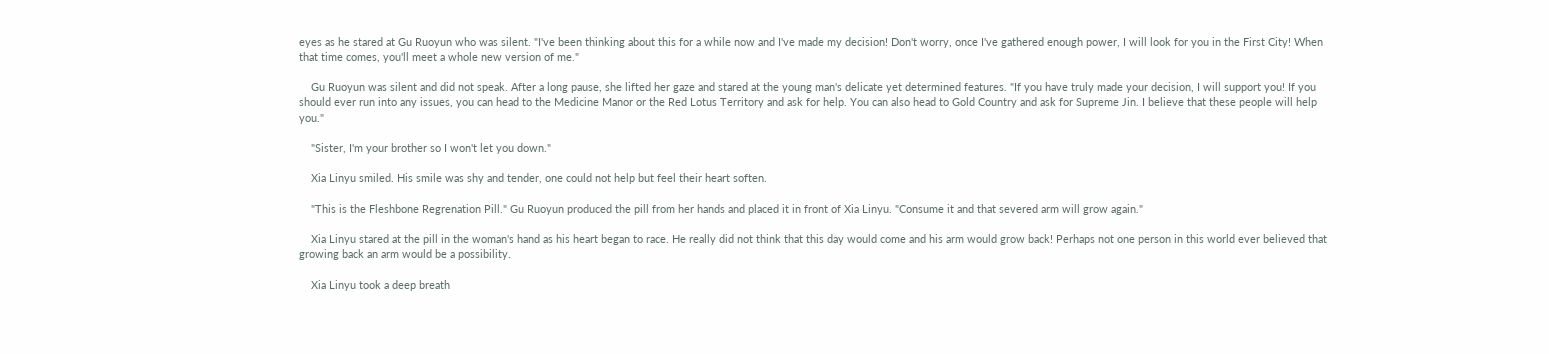eyes as he stared at Gu Ruoyun who was silent. "I've been thinking about this for a while now and I've made my decision! Don't worry, once I've gathered enough power, I will look for you in the First City! When that time comes, you'll meet a whole new version of me."

    Gu Ruoyun was silent and did not speak. After a long pause, she lifted her gaze and stared at the young man's delicate yet determined features. "If you have truly made your decision, I will support you! If you should ever run into any issues, you can head to the Medicine Manor or the Red Lotus Territory and ask for help. You can also head to Gold Country and ask for Supreme Jin. I believe that these people will help you."

    "Sister, I'm your brother so I won't let you down."

    Xia Linyu smiled. His smile was shy and tender, one could not help but feel their heart soften.

    "This is the Fleshbone Regrenation Pill." Gu Ruoyun produced the pill from her hands and placed it in front of Xia Linyu. "Consume it and that severed arm will grow again."

    Xia Linyu stared at the pill in the woman's hand as his heart began to race. He really did not think that this day would come and his arm would grow back! Perhaps not one person in this world ever believed that growing back an arm would be a possibility.

    Xia Linyu took a deep breath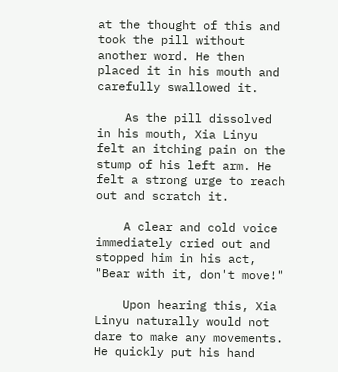at the thought of this and took the pill without another word. He then placed it in his mouth and carefully swallowed it.

    As the pill dissolved in his mouth, Xia Linyu felt an itching pain on the stump of his left arm. He felt a strong urge to reach out and scratch it.

    A clear and cold voice immediately cried out and stopped him in his act, "Bear with it, don't move!"

    Upon hearing this, Xia Linyu naturally would not dare to make any movements. He quickly put his hand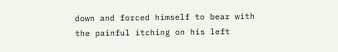down and forced himself to bear with the painful itching on his left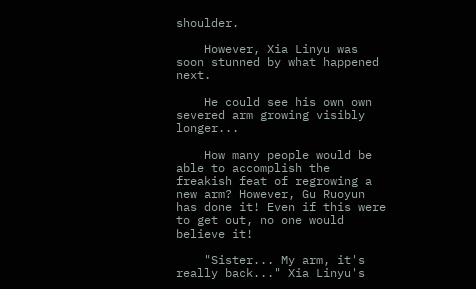shoulder.

    However, Xia Linyu was soon stunned by what happened next.

    He could see his own own severed arm growing visibly longer...

    How many people would be able to accomplish the freakish feat of regrowing a new arm? However, Gu Ruoyun has done it! Even if this were to get out, no one would believe it!

    "Sister... My arm, it's really back..." Xia Linyu's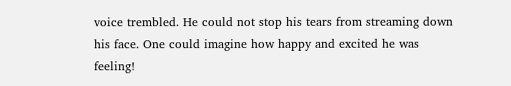voice trembled. He could not stop his tears from streaming down his face. One could imagine how happy and excited he was feeling!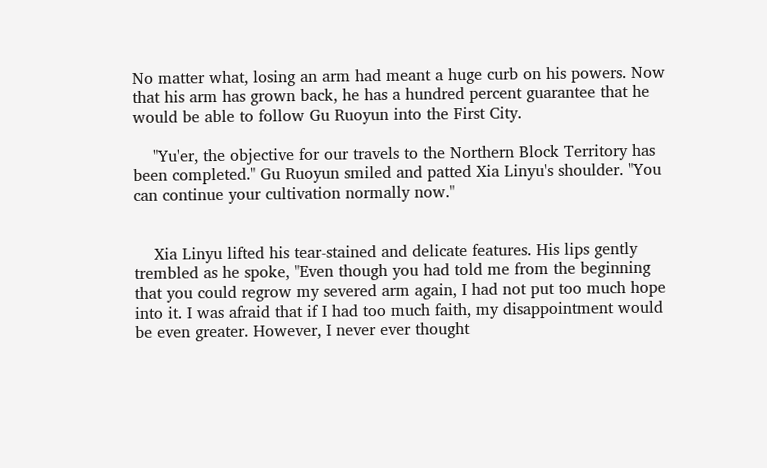No matter what, losing an arm had meant a huge curb on his powers. Now that his arm has grown back, he has a hundred percent guarantee that he would be able to follow Gu Ruoyun into the First City.

    "Yu'er, the objective for our travels to the Northern Block Territory has been completed." Gu Ruoyun smiled and patted Xia Linyu's shoulder. "You can continue your cultivation normally now."


    Xia Linyu lifted his tear-stained and delicate features. His lips gently trembled as he spoke, "Even though you had told me from the beginning that you could regrow my severed arm again, I had not put too much hope into it. I was afraid that if I had too much faith, my disappointment would be even greater. However, I never ever thought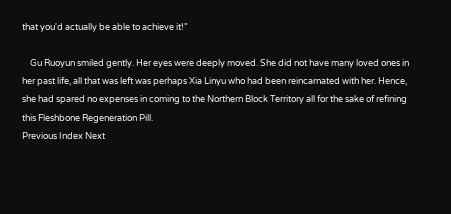that you'd actually be able to achieve it!"

    Gu Ruoyun smiled gently. Her eyes were deeply moved. She did not have many loved ones in her past life, all that was left was perhaps Xia Linyu who had been reincarnated with her. Hence, she had spared no expenses in coming to the Northern Block Territory all for the sake of refining this Fleshbone Regeneration Pill.
Previous Index Next